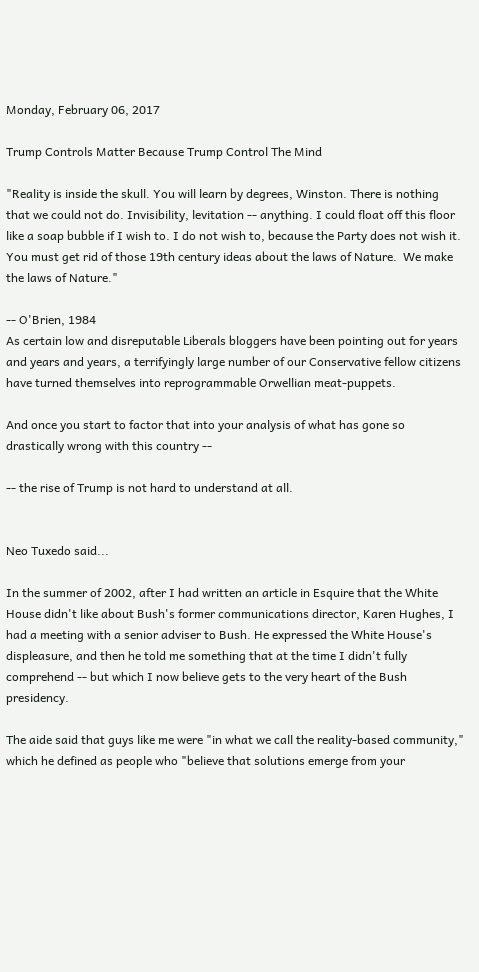Monday, February 06, 2017

Trump Controls Matter Because Trump Control The Mind

"Reality is inside the skull. You will learn by degrees, Winston. There is nothing that we could not do. Invisibility, levitation -- anything. I could float off this floor like a soap bubble if I wish to. I do not wish to, because the Party does not wish it. You must get rid of those 19th century ideas about the laws of Nature.  We make the laws of Nature."

-- O'Brien, 1984
As certain low and disreputable Liberals bloggers have been pointing out for years and years and years, a terrifyingly large number of our Conservative fellow citizens have turned themselves into reprogrammable Orwellian meat-puppets.

And once you start to factor that into your analysis of what has gone so drastically wrong with this country --

-- the rise of Trump is not hard to understand at all.


Neo Tuxedo said...

In the summer of 2002, after I had written an article in Esquire that the White House didn't like about Bush's former communications director, Karen Hughes, I had a meeting with a senior adviser to Bush. He expressed the White House's displeasure, and then he told me something that at the time I didn't fully comprehend -- but which I now believe gets to the very heart of the Bush presidency.

The aide said that guys like me were "in what we call the reality-based community," which he defined as people who "believe that solutions emerge from your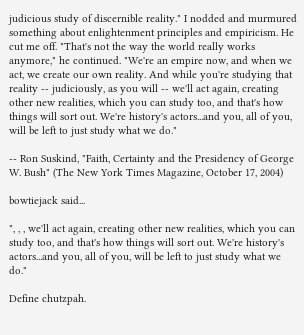judicious study of discernible reality." I nodded and murmured something about enlightenment principles and empiricism. He cut me off. "That's not the way the world really works anymore," he continued. "We're an empire now, and when we act, we create our own reality. And while you're studying that reality -- judiciously, as you will -- we'll act again, creating other new realities, which you can study too, and that's how things will sort out. We're history's actors...and you, all of you, will be left to just study what we do."

-- Ron Suskind, "Faith, Certainty and the Presidency of George W. Bush" (The New York Times Magazine, October 17, 2004)

bowtiejack said...

", , , we'll act again, creating other new realities, which you can study too, and that's how things will sort out. We're history's actors...and you, all of you, will be left to just study what we do."

Define chutzpah.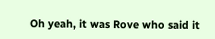Oh yeah, it was Rove who said it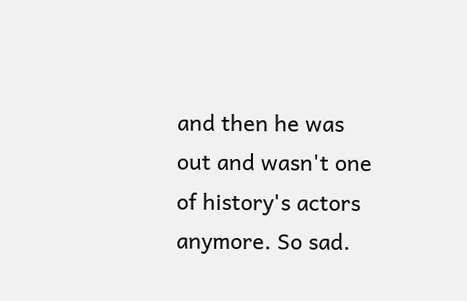and then he was out and wasn't one of history's actors anymore. So sad.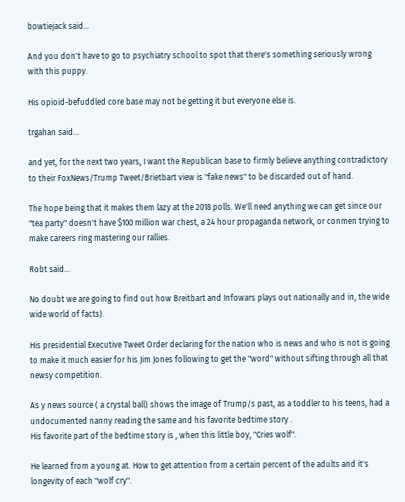bowtiejack said...

And you don't have to go to psychiatry school to spot that there's something seriously wrong with this puppy.

His opioid-befuddled core base may not be getting it but everyone else is.

trgahan said...

and yet, for the next two years, I want the Republican base to firmly believe anything contradictory to their FoxNews/Trump Tweet/Brietbart view is "fake news" to be discarded out of hand.

The hope being that it makes them lazy at the 2018 polls. We'll need anything we can get since our "tea party" doesn't have $100 million war chest, a 24 hour propaganda network, or conmen trying to make careers ring mastering our rallies.

Robt said...

No doubt we are going to find out how Breitbart and Infowars plays out nationally and in, the wide wide world of facts).

His presidential Executive Tweet Order declaring for the nation who is news and who is not is going to make it much easier for his Jim Jones following to get the "word" without sifting through all that newsy competition.

As y news source ( a crystal ball) shows the image of Trump/s past, as a toddler to his teens, had a undocumented nanny reading the same and his favorite bedtime story .
His favorite part of the bedtime story is , when this little boy, "Cries wolf".

He learned from a young at. How to get attention from a certain percent of the adults and it's longevity of each "wolf cry".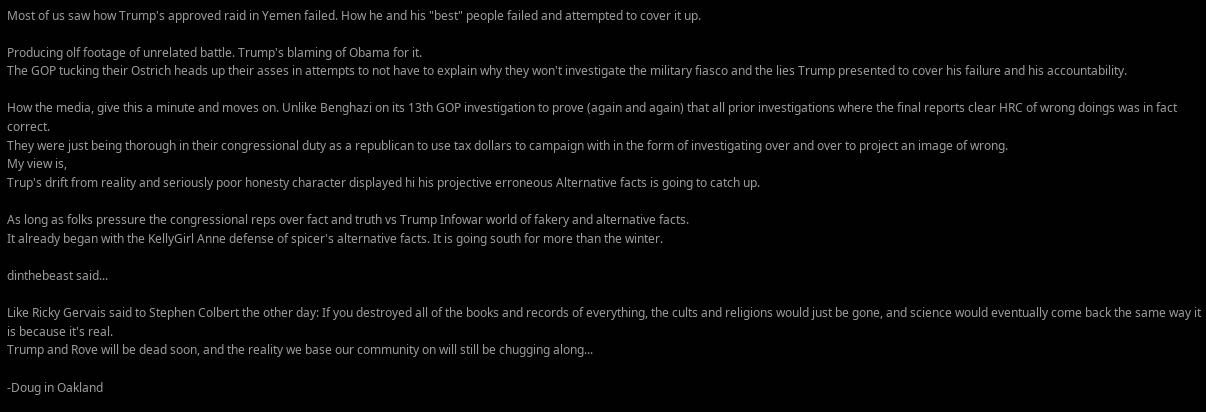Most of us saw how Trump's approved raid in Yemen failed. How he and his "best" people failed and attempted to cover it up.

Producing olf footage of unrelated battle. Trump's blaming of Obama for it.
The GOP tucking their Ostrich heads up their asses in attempts to not have to explain why they won't investigate the military fiasco and the lies Trump presented to cover his failure and his accountability.

How the media, give this a minute and moves on. Unlike Benghazi on its 13th GOP investigation to prove (again and again) that all prior investigations where the final reports clear HRC of wrong doings was in fact correct.
They were just being thorough in their congressional duty as a republican to use tax dollars to campaign with in the form of investigating over and over to project an image of wrong.
My view is,
Trup's drift from reality and seriously poor honesty character displayed hi his projective erroneous Alternative facts is going to catch up.

As long as folks pressure the congressional reps over fact and truth vs Trump Infowar world of fakery and alternative facts.
It already began with the KellyGirl Anne defense of spicer's alternative facts. It is going south for more than the winter.

dinthebeast said...

Like Ricky Gervais said to Stephen Colbert the other day: If you destroyed all of the books and records of everything, the cults and religions would just be gone, and science would eventually come back the same way it is because it's real.
Trump and Rove will be dead soon, and the reality we base our community on will still be chugging along...

-Doug in Oakland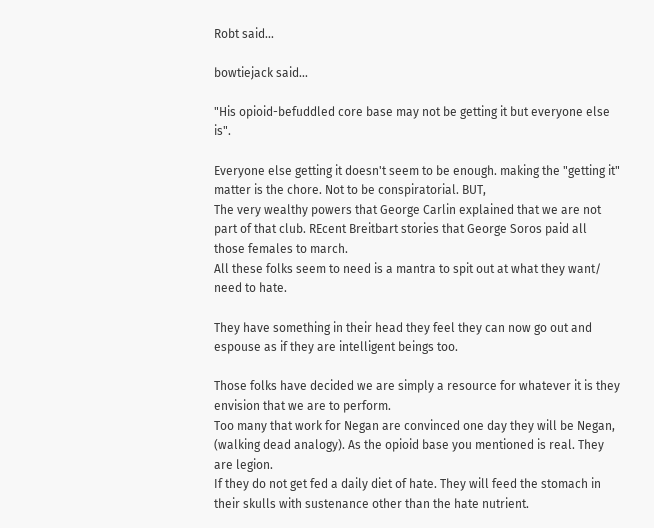Robt said...

bowtiejack said...

"His opioid-befuddled core base may not be getting it but everyone else is".

Everyone else getting it doesn't seem to be enough. making the "getting it" matter is the chore. Not to be conspiratorial. BUT,
The very wealthy powers that George Carlin explained that we are not part of that club. REcent Breitbart stories that George Soros paid all those females to march.
All these folks seem to need is a mantra to spit out at what they want/ need to hate.

They have something in their head they feel they can now go out and espouse as if they are intelligent beings too.

Those folks have decided we are simply a resource for whatever it is they envision that we are to perform.
Too many that work for Negan are convinced one day they will be Negan, (walking dead analogy). As the opioid base you mentioned is real. They are legion.
If they do not get fed a daily diet of hate. They will feed the stomach in their skulls with sustenance other than the hate nutrient.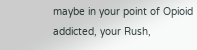maybe in your point of Opioid addicted, your Rush,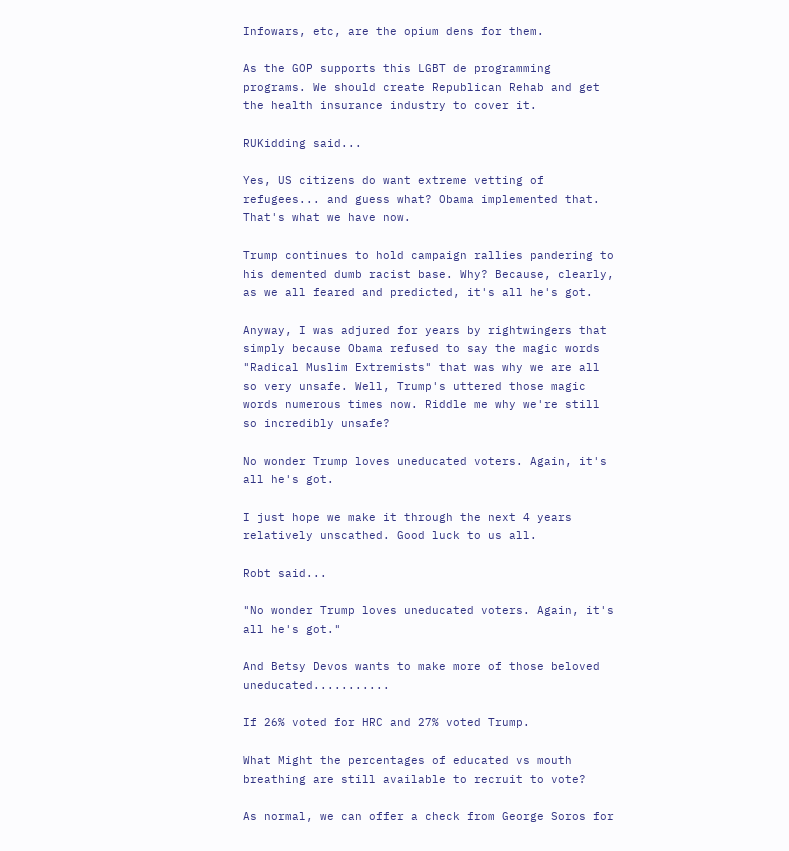Infowars, etc, are the opium dens for them.

As the GOP supports this LGBT de programming programs. We should create Republican Rehab and get the health insurance industry to cover it.

RUKidding said...

Yes, US citizens do want extreme vetting of refugees... and guess what? Obama implemented that. That's what we have now.

Trump continues to hold campaign rallies pandering to his demented dumb racist base. Why? Because, clearly, as we all feared and predicted, it's all he's got.

Anyway, I was adjured for years by rightwingers that simply because Obama refused to say the magic words "Radical Muslim Extremists" that was why we are all so very unsafe. Well, Trump's uttered those magic words numerous times now. Riddle me why we're still so incredibly unsafe?

No wonder Trump loves uneducated voters. Again, it's all he's got.

I just hope we make it through the next 4 years relatively unscathed. Good luck to us all.

Robt said...

"No wonder Trump loves uneducated voters. Again, it's all he's got."

And Betsy Devos wants to make more of those beloved uneducated...........

If 26% voted for HRC and 27% voted Trump.

What Might the percentages of educated vs mouth breathing are still available to recruit to vote?

As normal, we can offer a check from George Soros for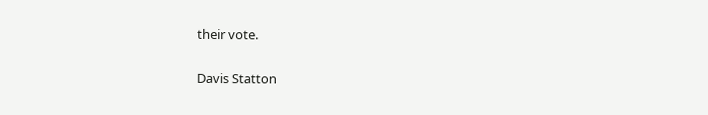their vote.

Davis Statton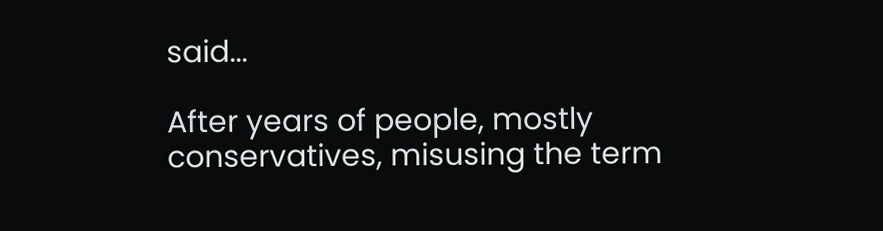said...

After years of people, mostly conservatives, misusing the term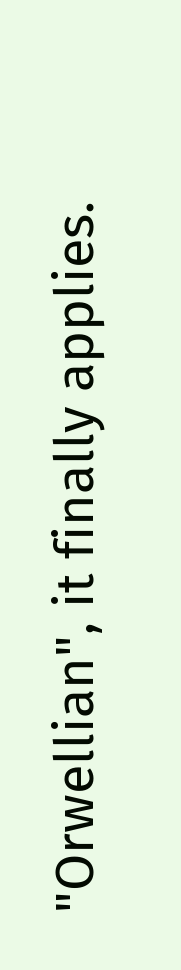"Orwellian", it finally applies.